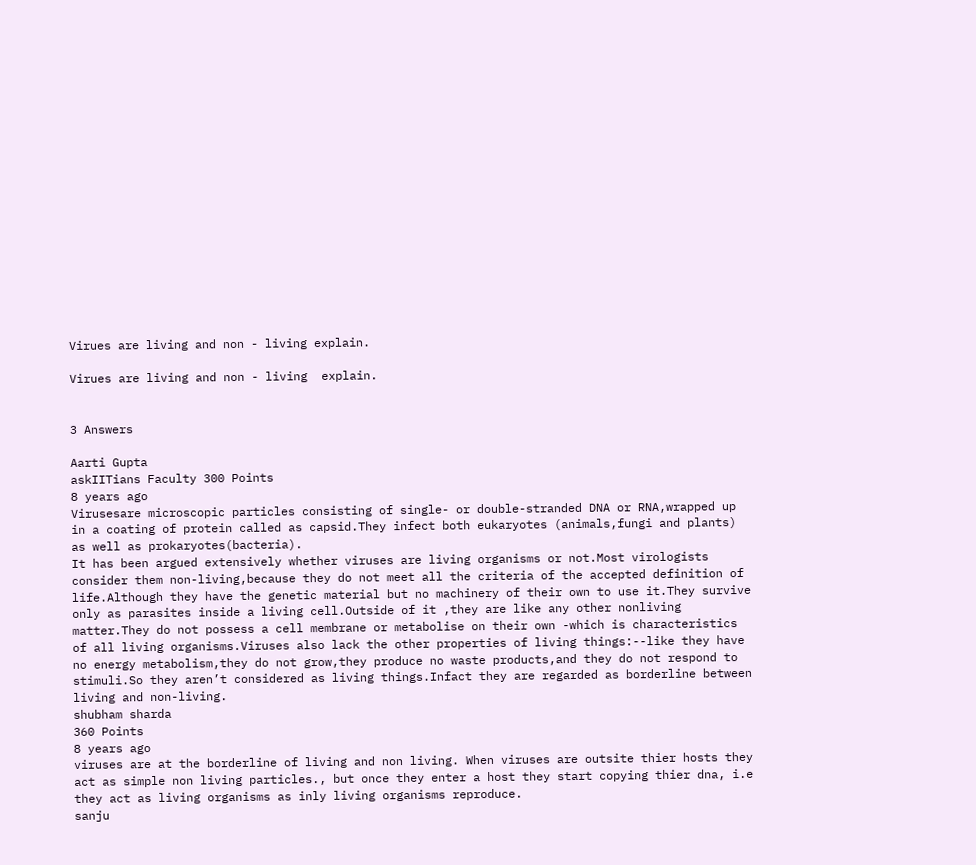Virues are living and non - living explain.

Virues are living and non - living  explain.


3 Answers

Aarti Gupta
askIITians Faculty 300 Points
8 years ago
Virusesare microscopic particles consisting of single- or double-stranded DNA or RNA,wrapped up in a coating of protein called as capsid.They infect both eukaryotes (animals,fungi and plants) as well as prokaryotes(bacteria).
It has been argued extensively whether viruses are living organisms or not.Most virologists consider them non-living,because they do not meet all the criteria of the accepted definition of life.Although they have the genetic material but no machinery of their own to use it.They survive only as parasites inside a living cell.Outside of it ,they are like any other nonliving matter.They do not possess a cell membrane or metabolise on their own -which is characteristics of all living organisms.Viruses also lack the other properties of living things:--like they have no energy metabolism,they do not grow,they produce no waste products,and they do not respond to stimuli.So they aren’t considered as living things.Infact they are regarded as borderline between living and non-living.
shubham sharda
360 Points
8 years ago
viruses are at the borderline of living and non living. When viruses are outsite thier hosts they act as simple non living particles., but once they enter a host they start copying thier dna, i.e they act as living organisms as inly living organisms reproduce.
sanju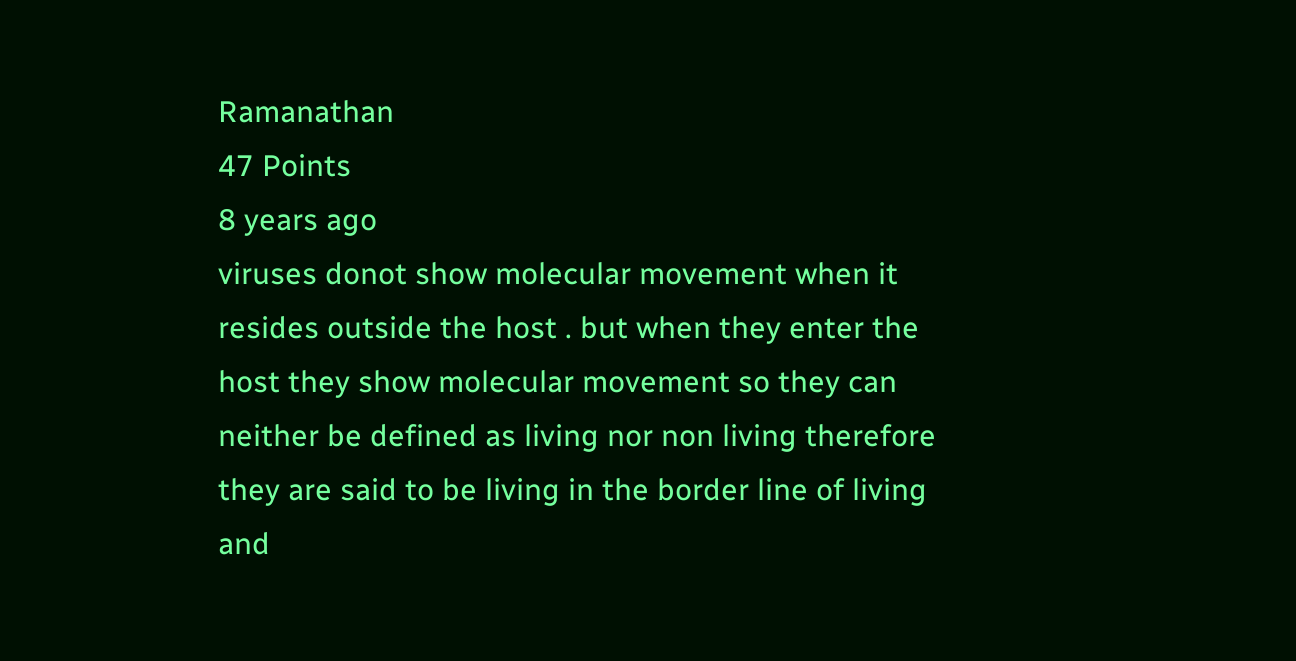Ramanathan
47 Points
8 years ago
viruses donot show molecular movement when it resides outside the host . but when they enter the host they show molecular movement so they can neither be defined as living nor non living therefore they are said to be living in the border line of living and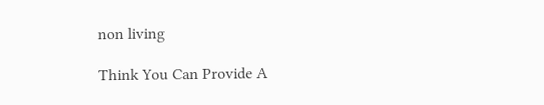non living

Think You Can Provide A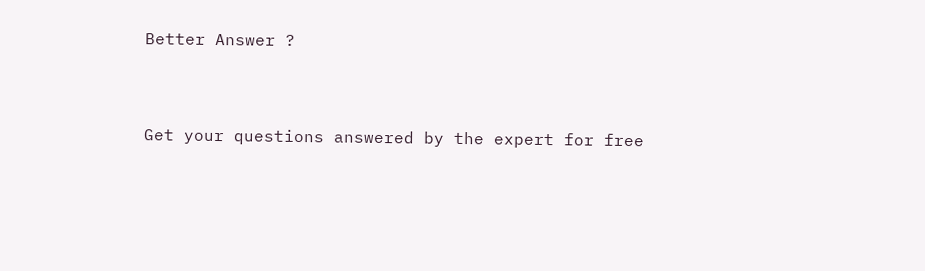Better Answer ?


Get your questions answered by the expert for free